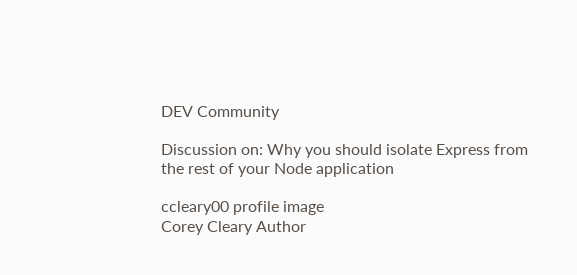DEV Community

Discussion on: Why you should isolate Express from the rest of your Node application

ccleary00 profile image
Corey Cleary Author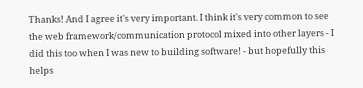Thanks! And I agree it's very important. I think it's very common to see the web framework/communication protocol mixed into other layers - I did this too when I was new to building software! - but hopefully this helps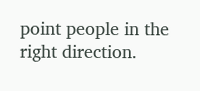point people in the right direction.